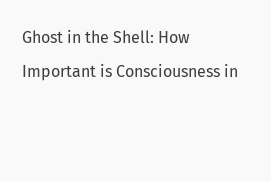Ghost in the Shell: How Important is Consciousness in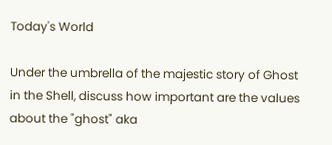Today's World

Under the umbrella of the majestic story of Ghost in the Shell, discuss how important are the values about the "ghost" aka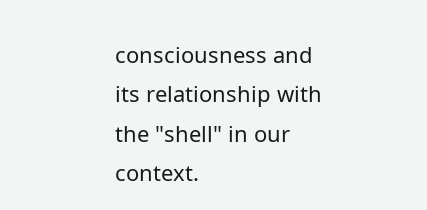consciousness and its relationship with the "shell" in our context.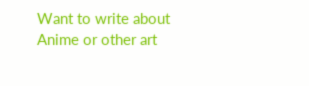Want to write about Anime or other art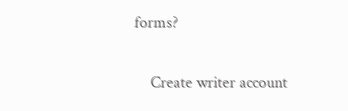forms?

    Create writer account